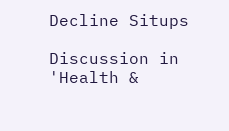Decline Situps

Discussion in 'Health &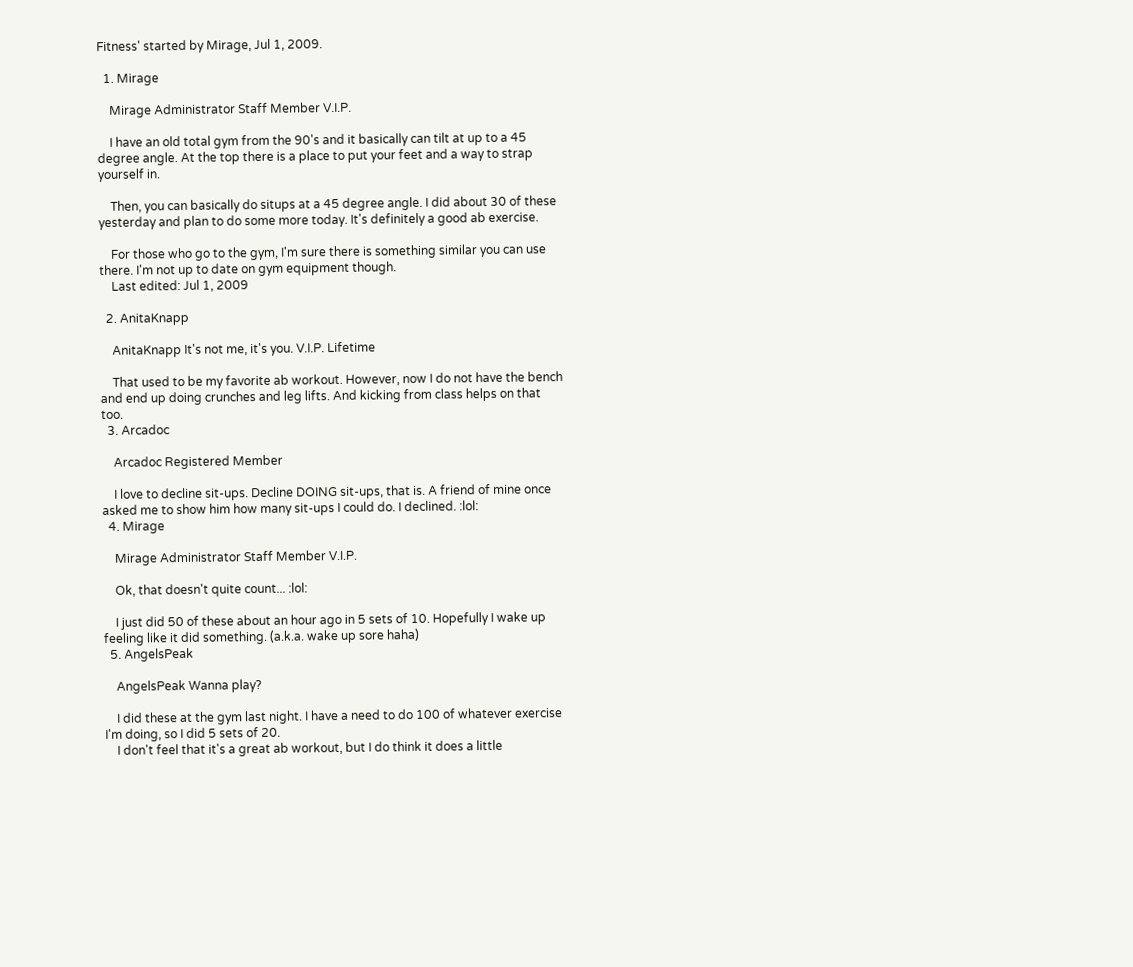Fitness' started by Mirage, Jul 1, 2009.

  1. Mirage

    Mirage Administrator Staff Member V.I.P.

    I have an old total gym from the 90's and it basically can tilt at up to a 45 degree angle. At the top there is a place to put your feet and a way to strap yourself in.

    Then, you can basically do situps at a 45 degree angle. I did about 30 of these yesterday and plan to do some more today. It's definitely a good ab exercise.

    For those who go to the gym, I'm sure there is something similar you can use there. I'm not up to date on gym equipment though.
    Last edited: Jul 1, 2009

  2. AnitaKnapp

    AnitaKnapp It's not me, it's you. V.I.P. Lifetime

    That used to be my favorite ab workout. However, now I do not have the bench and end up doing crunches and leg lifts. And kicking from class helps on that too.
  3. Arcadoc

    Arcadoc Registered Member

    I love to decline sit-ups. Decline DOING sit-ups, that is. A friend of mine once asked me to show him how many sit-ups I could do. I declined. :lol:
  4. Mirage

    Mirage Administrator Staff Member V.I.P.

    Ok, that doesn't quite count... :lol:

    I just did 50 of these about an hour ago in 5 sets of 10. Hopefully I wake up feeling like it did something. (a.k.a. wake up sore haha)
  5. AngelsPeak

    AngelsPeak Wanna play?

    I did these at the gym last night. I have a need to do 100 of whatever exercise I'm doing, so I did 5 sets of 20.
    I don't feel that it's a great ab workout, but I do think it does a little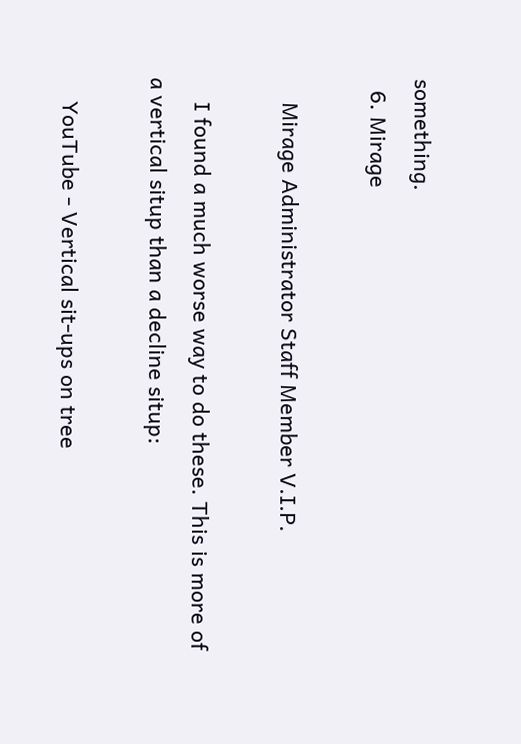something.
  6. Mirage

    Mirage Administrator Staff Member V.I.P.

    I found a much worse way to do these. This is more of a vertical situp than a decline situp:

    YouTube - Vertical sit-ups on tree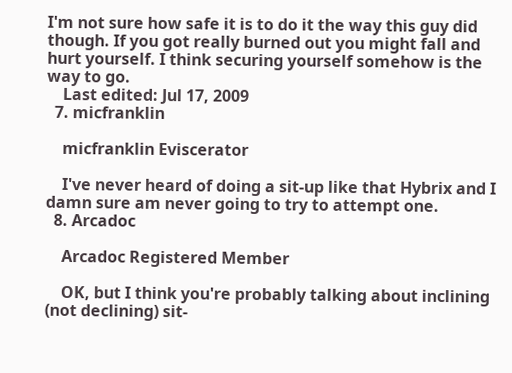I'm not sure how safe it is to do it the way this guy did though. If you got really burned out you might fall and hurt yourself. I think securing yourself somehow is the way to go.
    Last edited: Jul 17, 2009
  7. micfranklin

    micfranklin Eviscerator

    I've never heard of doing a sit-up like that Hybrix and I damn sure am never going to try to attempt one.
  8. Arcadoc

    Arcadoc Registered Member

    OK, but I think you're probably talking about inclining (not declining) sit-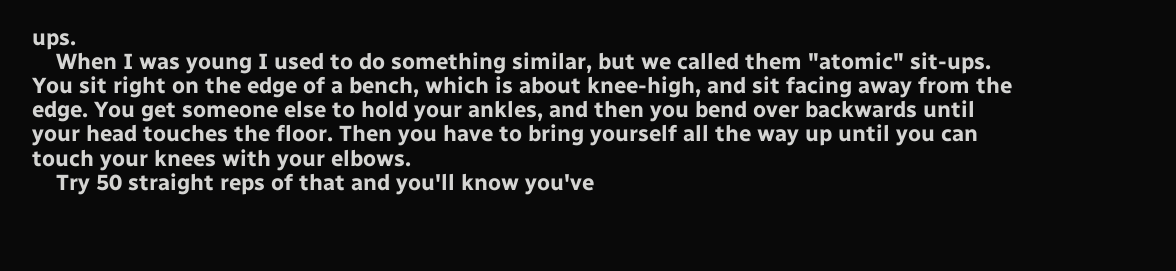ups.
    When I was young I used to do something similar, but we called them "atomic" sit-ups. You sit right on the edge of a bench, which is about knee-high, and sit facing away from the edge. You get someone else to hold your ankles, and then you bend over backwards until your head touches the floor. Then you have to bring yourself all the way up until you can touch your knees with your elbows.
    Try 50 straight reps of that and you'll know you've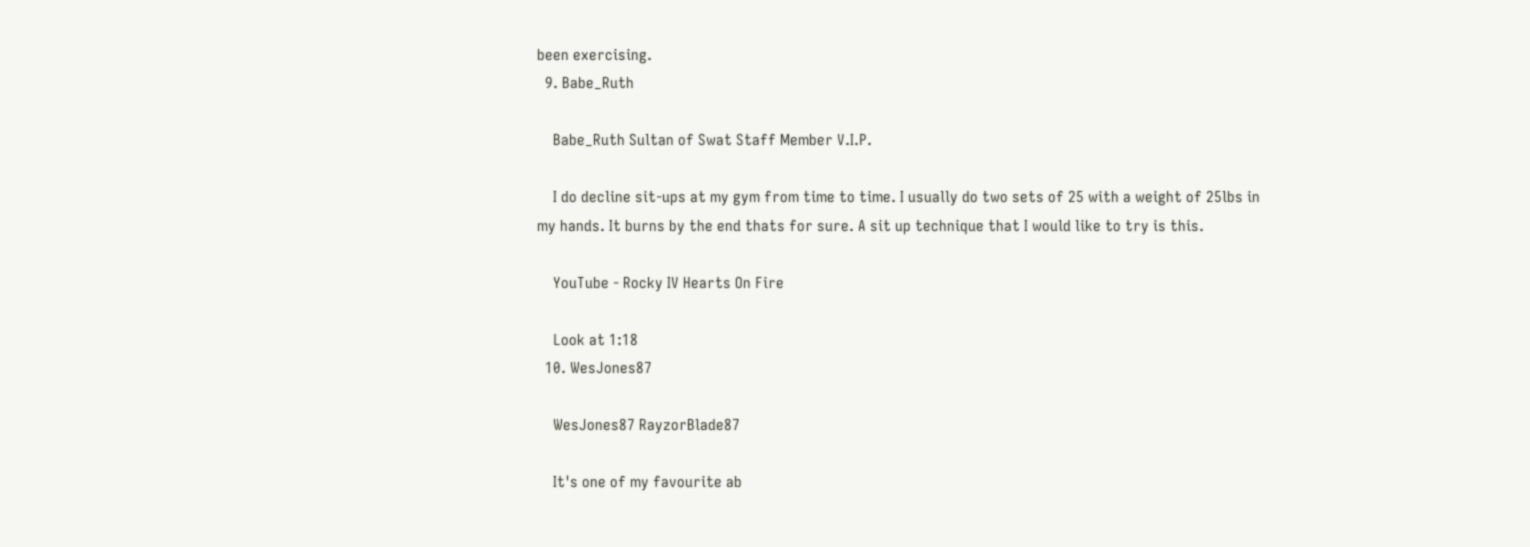been exercising.
  9. Babe_Ruth

    Babe_Ruth Sultan of Swat Staff Member V.I.P.

    I do decline sit-ups at my gym from time to time. I usually do two sets of 25 with a weight of 25lbs in my hands. It burns by the end thats for sure. A sit up technique that I would like to try is this.

    YouTube - Rocky IV Hearts On Fire

    Look at 1:18
  10. WesJones87

    WesJones87 RayzorBlade87

    It's one of my favourite ab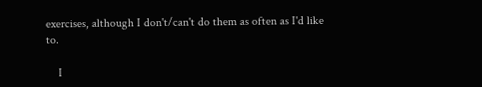exercises, although I don't/can't do them as often as I'd like to.

    I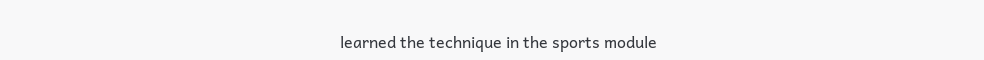learned the technique in the sports module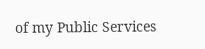of my Public Services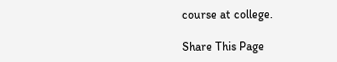course at college.

Share This Page